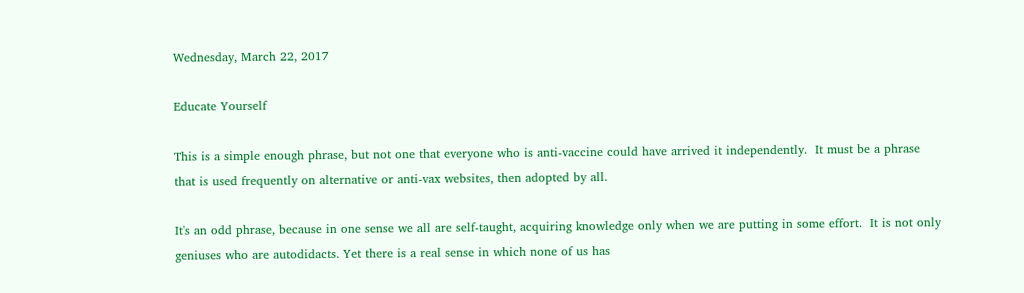Wednesday, March 22, 2017

Educate Yourself

This is a simple enough phrase, but not one that everyone who is anti-vaccine could have arrived it independently.  It must be a phrase that is used frequently on alternative or anti-vax websites, then adopted by all.

It's an odd phrase, because in one sense we all are self-taught, acquiring knowledge only when we are putting in some effort.  It is not only geniuses who are autodidacts. Yet there is a real sense in which none of us has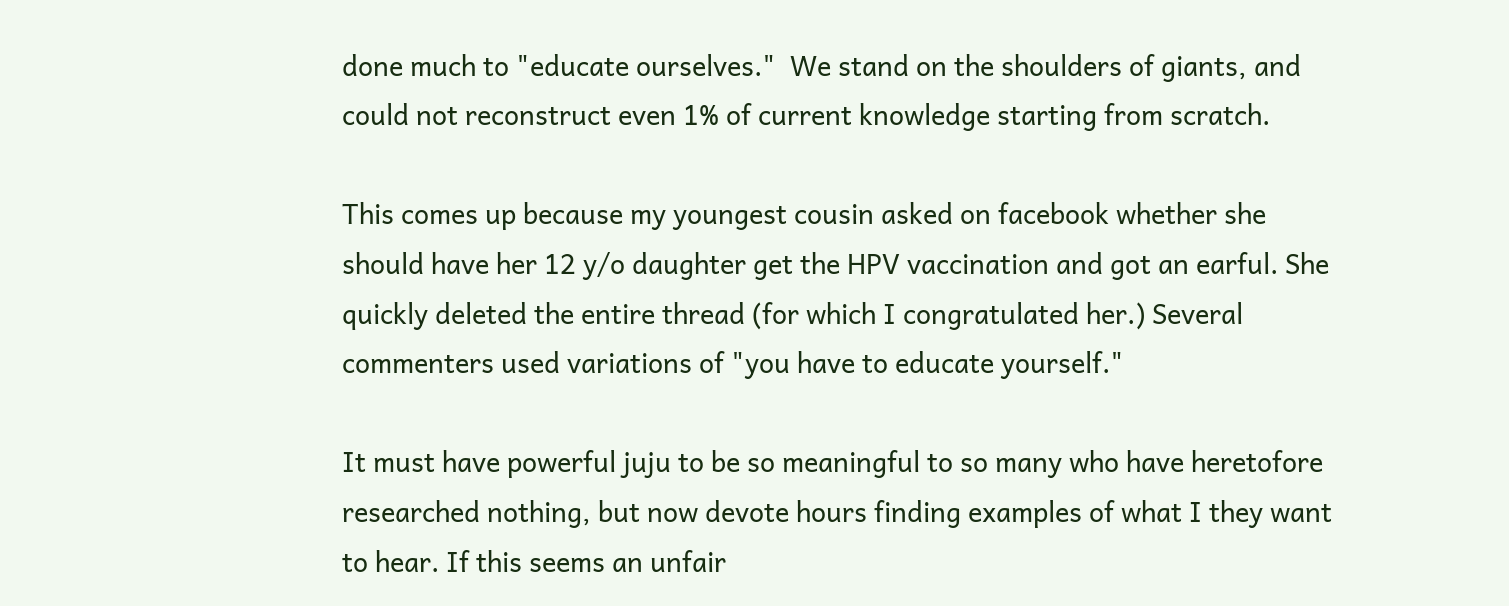done much to "educate ourselves."  We stand on the shoulders of giants, and could not reconstruct even 1% of current knowledge starting from scratch.

This comes up because my youngest cousin asked on facebook whether she should have her 12 y/o daughter get the HPV vaccination and got an earful. She quickly deleted the entire thread (for which I congratulated her.) Several commenters used variations of "you have to educate yourself."

It must have powerful juju to be so meaningful to so many who have heretofore researched nothing, but now devote hours finding examples of what I they want to hear. If this seems an unfair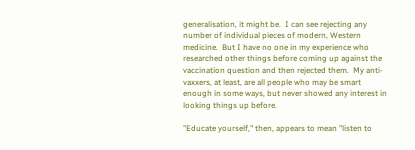generalisation, it might be.  I can see rejecting any number of individual pieces of modern, Western medicine.  But I have no one in my experience who researched other things before coming up against the vaccination question and then rejected them.  My anti-vaxxers, at least, are all people who may be smart enough in some ways, but never showed any interest in looking things up before.

"Educate yourself," then, appears to mean "listen to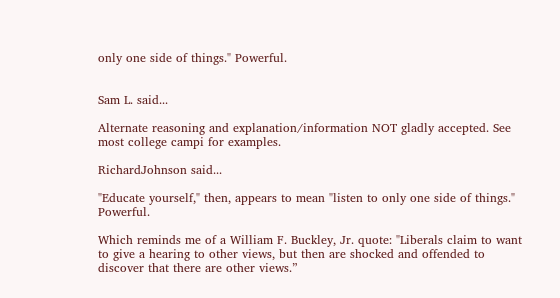only one side of things." Powerful.


Sam L. said...

Alternate reasoning and explanation/information NOT gladly accepted. See most college campi for examples.

RichardJohnson said...

"Educate yourself," then, appears to mean "listen to only one side of things." Powerful.

Which reminds me of a William F. Buckley, Jr. quote: "Liberals claim to want to give a hearing to other views, but then are shocked and offended to discover that there are other views.”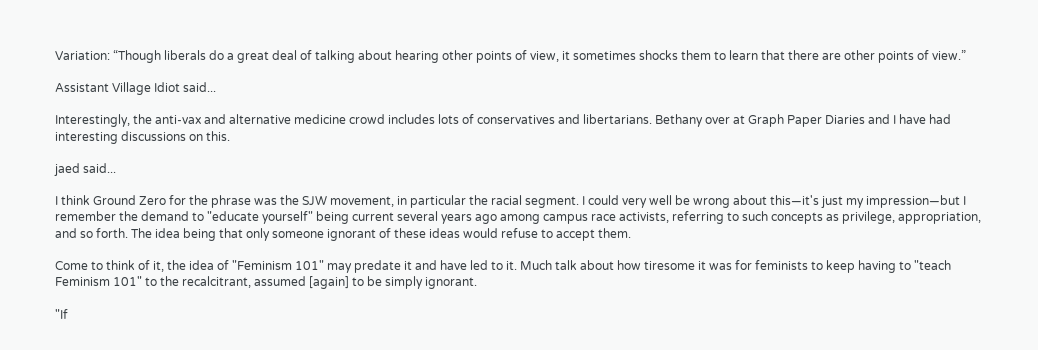Variation: “Though liberals do a great deal of talking about hearing other points of view, it sometimes shocks them to learn that there are other points of view.”

Assistant Village Idiot said...

Interestingly, the anti-vax and alternative medicine crowd includes lots of conservatives and libertarians. Bethany over at Graph Paper Diaries and I have had interesting discussions on this.

jaed said...

I think Ground Zero for the phrase was the SJW movement, in particular the racial segment. I could very well be wrong about this—it's just my impression—but I remember the demand to "educate yourself" being current several years ago among campus race activists, referring to such concepts as privilege, appropriation, and so forth. The idea being that only someone ignorant of these ideas would refuse to accept them.

Come to think of it, the idea of "Feminism 101" may predate it and have led to it. Much talk about how tiresome it was for feminists to keep having to "teach Feminism 101" to the recalcitrant, assumed [again] to be simply ignorant.

"If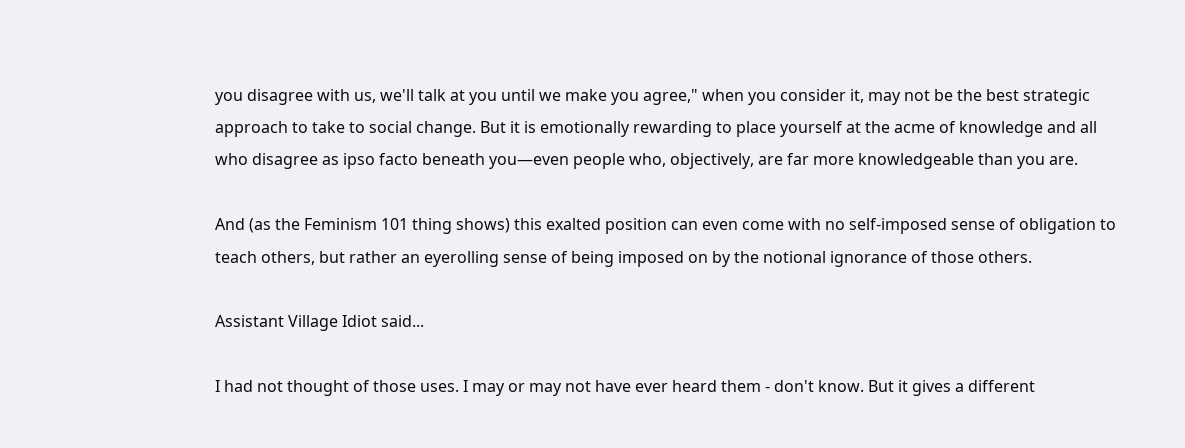you disagree with us, we'll talk at you until we make you agree," when you consider it, may not be the best strategic approach to take to social change. But it is emotionally rewarding to place yourself at the acme of knowledge and all who disagree as ipso facto beneath you—even people who, objectively, are far more knowledgeable than you are.

And (as the Feminism 101 thing shows) this exalted position can even come with no self-imposed sense of obligation to teach others, but rather an eyerolling sense of being imposed on by the notional ignorance of those others.

Assistant Village Idiot said...

I had not thought of those uses. I may or may not have ever heard them - don't know. But it gives a different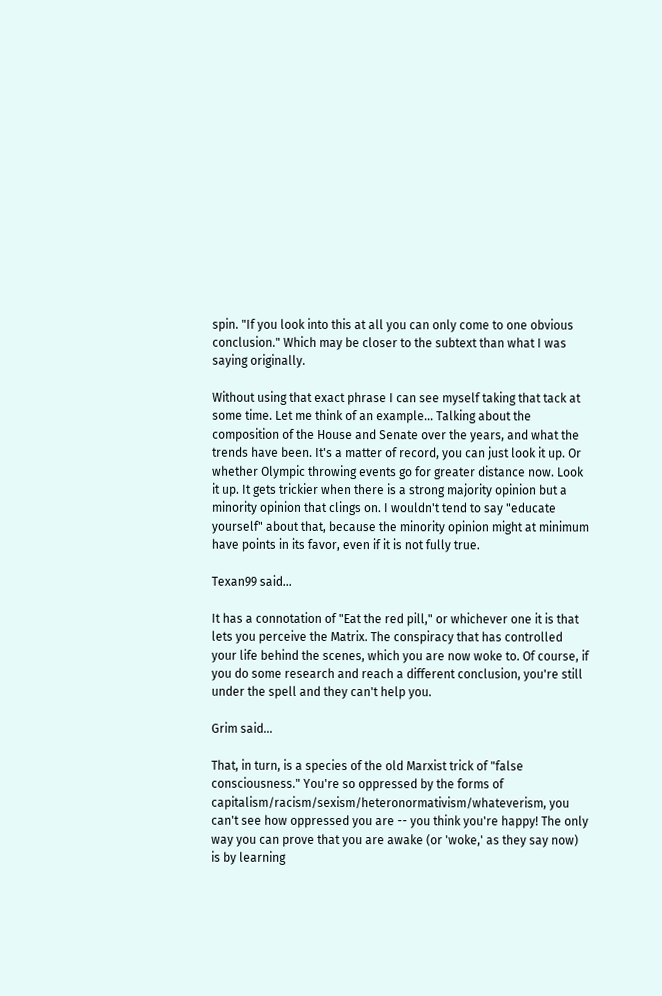spin. "If you look into this at all you can only come to one obvious conclusion." Which may be closer to the subtext than what I was saying originally.

Without using that exact phrase I can see myself taking that tack at some time. Let me think of an example... Talking about the composition of the House and Senate over the years, and what the trends have been. It's a matter of record, you can just look it up. Or whether Olympic throwing events go for greater distance now. Look it up. It gets trickier when there is a strong majority opinion but a minority opinion that clings on. I wouldn't tend to say "educate yourself" about that, because the minority opinion might at minimum have points in its favor, even if it is not fully true.

Texan99 said...

It has a connotation of "Eat the red pill," or whichever one it is that lets you perceive the Matrix. The conspiracy that has controlled your life behind the scenes, which you are now woke to. Of course, if you do some research and reach a different conclusion, you're still under the spell and they can't help you.

Grim said...

That, in turn, is a species of the old Marxist trick of "false consciousness." You're so oppressed by the forms of capitalism/racism/sexism/heteronormativism/whateverism, you can't see how oppressed you are -- you think you're happy! The only way you can prove that you are awake (or 'woke,' as they say now) is by learning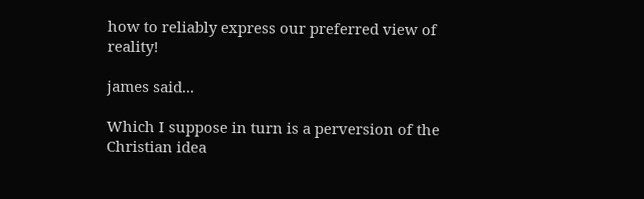how to reliably express our preferred view of reality!

james said...

Which I suppose in turn is a perversion of the Christian idea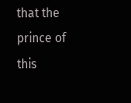that the prince of this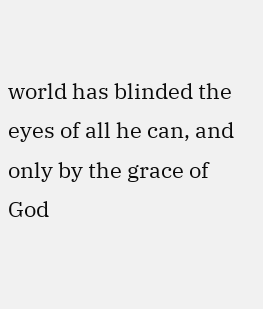world has blinded the eyes of all he can, and only by the grace of God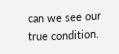can we see our true condition.